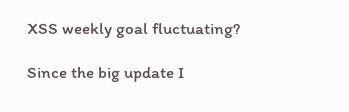XSS weekly goal fluctuating?

Since the big update I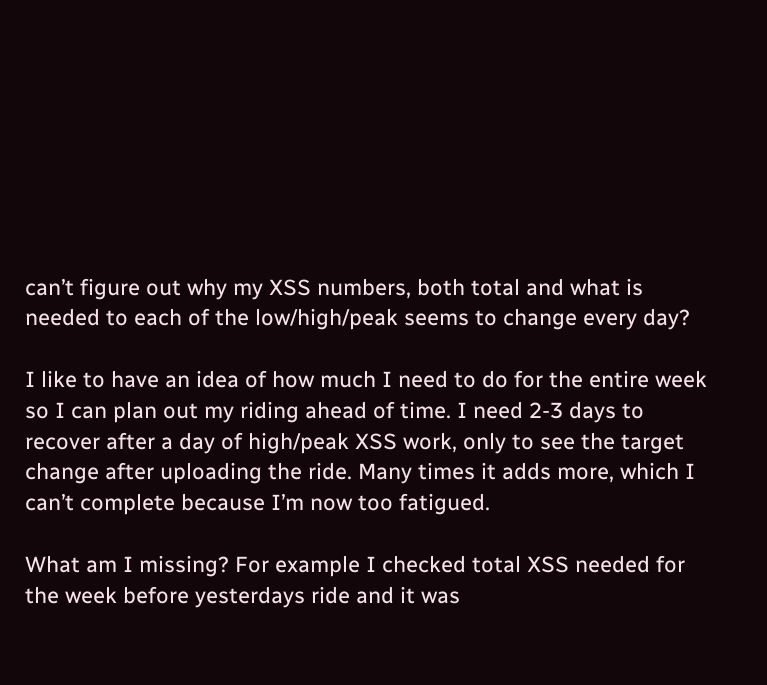can’t figure out why my XSS numbers, both total and what is needed to each of the low/high/peak seems to change every day?

I like to have an idea of how much I need to do for the entire week so I can plan out my riding ahead of time. I need 2-3 days to recover after a day of high/peak XSS work, only to see the target change after uploading the ride. Many times it adds more, which I can’t complete because I’m now too fatigued.

What am I missing? For example I checked total XSS needed for the week before yesterdays ride and it was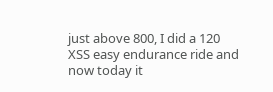just above 800, I did a 120 XSS easy endurance ride and now today it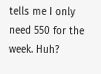tells me I only need 550 for the week. Huh?